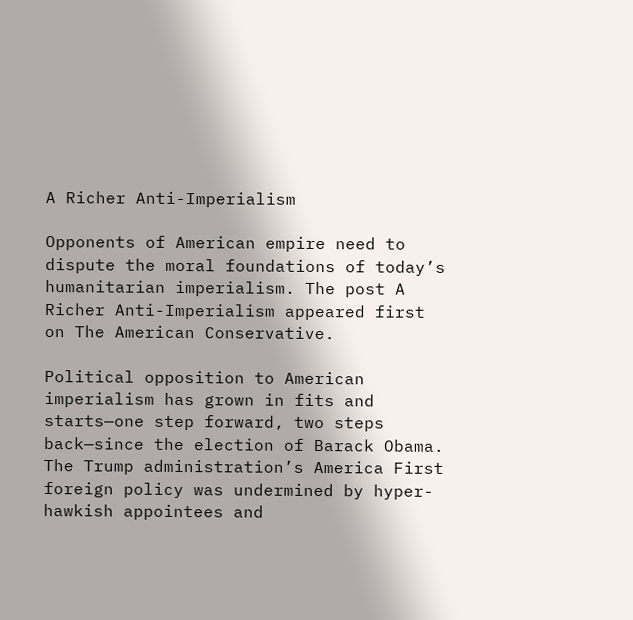A Richer Anti-Imperialism

Opponents of American empire need to dispute the moral foundations of today’s humanitarian imperialism. The post A Richer Anti-Imperialism appeared first on The American Conservative.

Political opposition to American imperialism has grown in fits and starts—one step forward, two steps back—since the election of Barack Obama. The Trump administration’s America First foreign policy was undermined by hyper-hawkish appointees and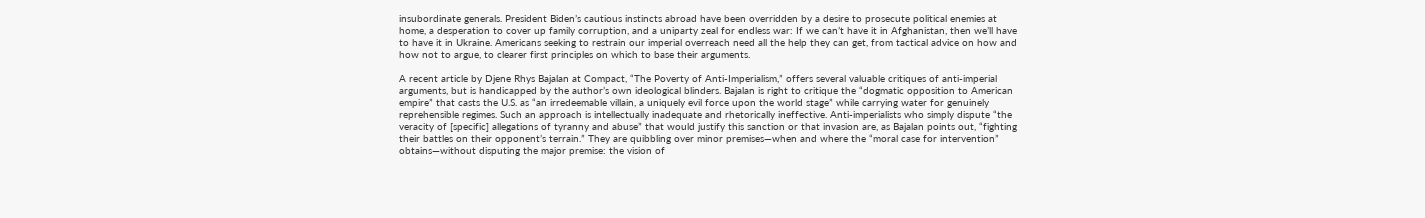insubordinate generals. President Biden’s cautious instincts abroad have been overridden by a desire to prosecute political enemies at home, a desperation to cover up family corruption, and a uniparty zeal for endless war: If we can’t have it in Afghanistan, then we’ll have to have it in Ukraine. Americans seeking to restrain our imperial overreach need all the help they can get, from tactical advice on how and how not to argue, to clearer first principles on which to base their arguments.

A recent article by Djene Rhys Bajalan at Compact, “The Poverty of Anti-Imperialism,” offers several valuable critiques of anti-imperial arguments, but is handicapped by the author’s own ideological blinders. Bajalan is right to critique the “dogmatic opposition to American empire” that casts the U.S. as “an irredeemable villain, a uniquely evil force upon the world stage” while carrying water for genuinely reprehensible regimes. Such an approach is intellectually inadequate and rhetorically ineffective. Anti-imperialists who simply dispute “the veracity of [specific] allegations of tyranny and abuse” that would justify this sanction or that invasion are, as Bajalan points out, “fighting their battles on their opponent’s terrain.” They are quibbling over minor premises—when and where the “moral case for intervention” obtains—without disputing the major premise: the vision of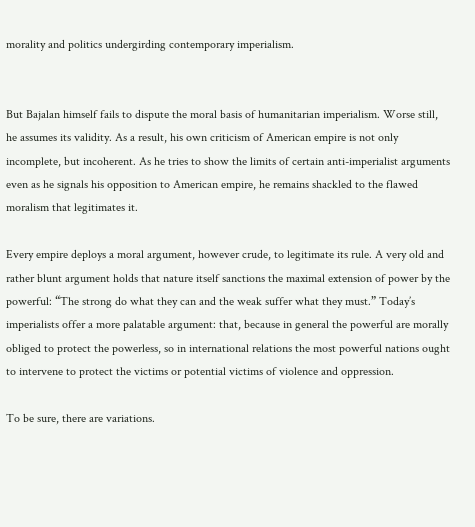morality and politics undergirding contemporary imperialism.


But Bajalan himself fails to dispute the moral basis of humanitarian imperialism. Worse still, he assumes its validity. As a result, his own criticism of American empire is not only incomplete, but incoherent. As he tries to show the limits of certain anti-imperialist arguments even as he signals his opposition to American empire, he remains shackled to the flawed moralism that legitimates it.

Every empire deploys a moral argument, however crude, to legitimate its rule. A very old and rather blunt argument holds that nature itself sanctions the maximal extension of power by the powerful: “The strong do what they can and the weak suffer what they must.” Today’s imperialists offer a more palatable argument: that, because in general the powerful are morally obliged to protect the powerless, so in international relations the most powerful nations ought to intervene to protect the victims or potential victims of violence and oppression.

To be sure, there are variations.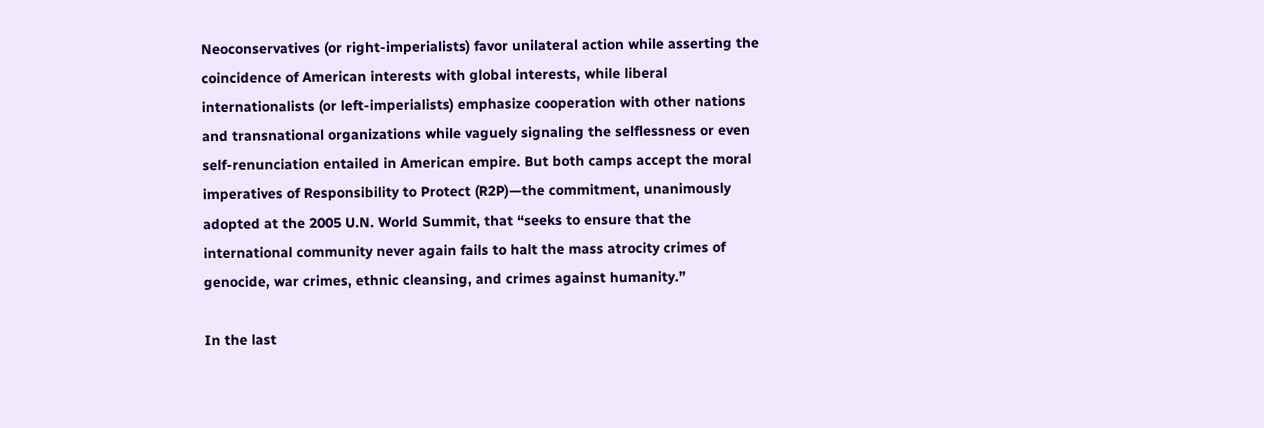Neoconservatives (or right-imperialists) favor unilateral action while asserting the coincidence of American interests with global interests, while liberal internationalists (or left-imperialists) emphasize cooperation with other nations and transnational organizations while vaguely signaling the selflessness or even self-renunciation entailed in American empire. But both camps accept the moral imperatives of Responsibility to Protect (R2P)—the commitment, unanimously adopted at the 2005 U.N. World Summit, that “seeks to ensure that the international community never again fails to halt the mass atrocity crimes of genocide, war crimes, ethnic cleansing, and crimes against humanity.”

In the last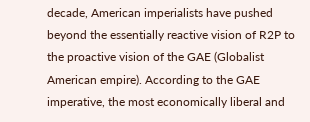decade, American imperialists have pushed beyond the essentially reactive vision of R2P to the proactive vision of the GAE (Globalist American empire). According to the GAE imperative, the most economically liberal and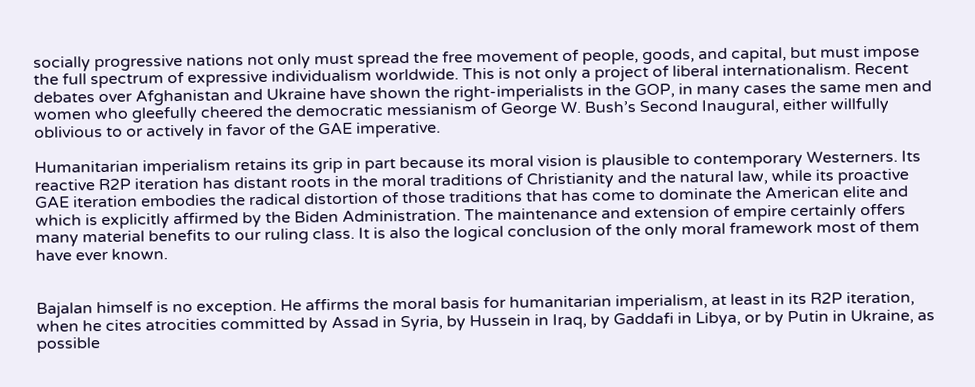socially progressive nations not only must spread the free movement of people, goods, and capital, but must impose the full spectrum of expressive individualism worldwide. This is not only a project of liberal internationalism. Recent debates over Afghanistan and Ukraine have shown the right-imperialists in the GOP, in many cases the same men and women who gleefully cheered the democratic messianism of George W. Bush’s Second Inaugural, either willfully oblivious to or actively in favor of the GAE imperative.

Humanitarian imperialism retains its grip in part because its moral vision is plausible to contemporary Westerners. Its reactive R2P iteration has distant roots in the moral traditions of Christianity and the natural law, while its proactive GAE iteration embodies the radical distortion of those traditions that has come to dominate the American elite and which is explicitly affirmed by the Biden Administration. The maintenance and extension of empire certainly offers many material benefits to our ruling class. It is also the logical conclusion of the only moral framework most of them have ever known.


Bajalan himself is no exception. He affirms the moral basis for humanitarian imperialism, at least in its R2P iteration, when he cites atrocities committed by Assad in Syria, by Hussein in Iraq, by Gaddafi in Libya, or by Putin in Ukraine, as possible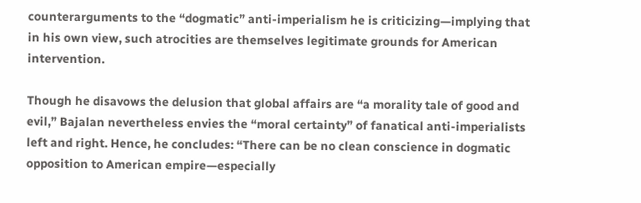counterarguments to the “dogmatic” anti-imperialism he is criticizing—implying that in his own view, such atrocities are themselves legitimate grounds for American intervention.

Though he disavows the delusion that global affairs are “a morality tale of good and evil,” Bajalan nevertheless envies the “moral certainty” of fanatical anti-imperialists left and right. Hence, he concludes: “There can be no clean conscience in dogmatic opposition to American empire—especially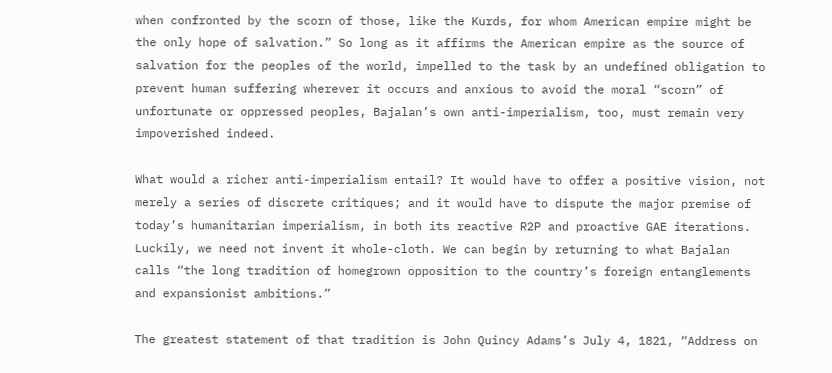when confronted by the scorn of those, like the Kurds, for whom American empire might be the only hope of salvation.” So long as it affirms the American empire as the source of salvation for the peoples of the world, impelled to the task by an undefined obligation to prevent human suffering wherever it occurs and anxious to avoid the moral “scorn” of unfortunate or oppressed peoples, Bajalan’s own anti-imperialism, too, must remain very impoverished indeed.

What would a richer anti-imperialism entail? It would have to offer a positive vision, not merely a series of discrete critiques; and it would have to dispute the major premise of today’s humanitarian imperialism, in both its reactive R2P and proactive GAE iterations. Luckily, we need not invent it whole-cloth. We can begin by returning to what Bajalan calls “the long tradition of homegrown opposition to the country’s foreign entanglements and expansionist ambitions.”

The greatest statement of that tradition is John Quincy Adams’s July 4, 1821, “Address on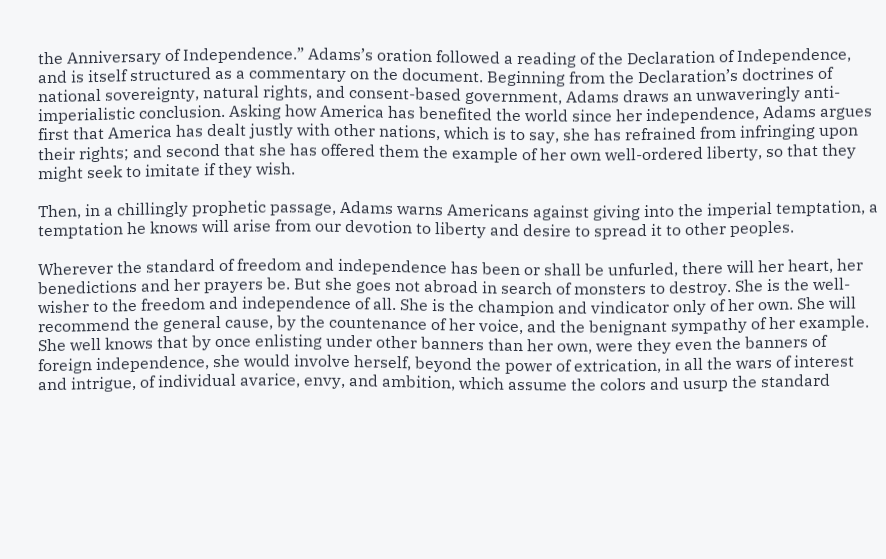the Anniversary of Independence.” Adams’s oration followed a reading of the Declaration of Independence, and is itself structured as a commentary on the document. Beginning from the Declaration’s doctrines of national sovereignty, natural rights, and consent-based government, Adams draws an unwaveringly anti-imperialistic conclusion. Asking how America has benefited the world since her independence, Adams argues first that America has dealt justly with other nations, which is to say, she has refrained from infringing upon their rights; and second that she has offered them the example of her own well-ordered liberty, so that they might seek to imitate if they wish.

Then, in a chillingly prophetic passage, Adams warns Americans against giving into the imperial temptation, a temptation he knows will arise from our devotion to liberty and desire to spread it to other peoples.

Wherever the standard of freedom and independence has been or shall be unfurled, there will her heart, her benedictions and her prayers be. But she goes not abroad in search of monsters to destroy. She is the well-wisher to the freedom and independence of all. She is the champion and vindicator only of her own. She will recommend the general cause, by the countenance of her voice, and the benignant sympathy of her example. She well knows that by once enlisting under other banners than her own, were they even the banners of foreign independence, she would involve herself, beyond the power of extrication, in all the wars of interest and intrigue, of individual avarice, envy, and ambition, which assume the colors and usurp the standard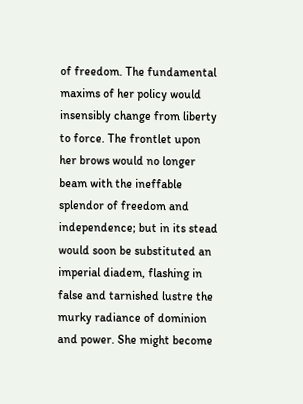of freedom. The fundamental maxims of her policy would insensibly change from liberty to force. The frontlet upon her brows would no longer beam with the ineffable splendor of freedom and independence; but in its stead would soon be substituted an imperial diadem, flashing in false and tarnished lustre the murky radiance of dominion and power. She might become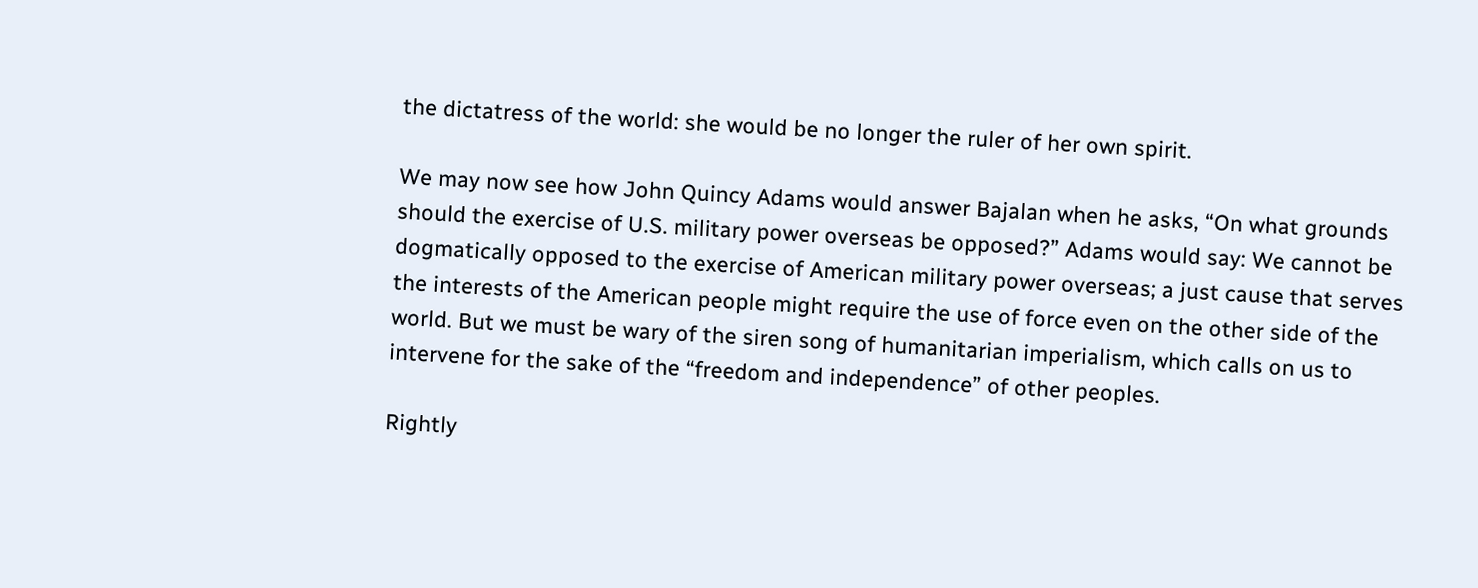the dictatress of the world: she would be no longer the ruler of her own spirit.

We may now see how John Quincy Adams would answer Bajalan when he asks, “On what grounds should the exercise of U.S. military power overseas be opposed?” Adams would say: We cannot be dogmatically opposed to the exercise of American military power overseas; a just cause that serves the interests of the American people might require the use of force even on the other side of the world. But we must be wary of the siren song of humanitarian imperialism, which calls on us to intervene for the sake of the “freedom and independence” of other peoples.

Rightly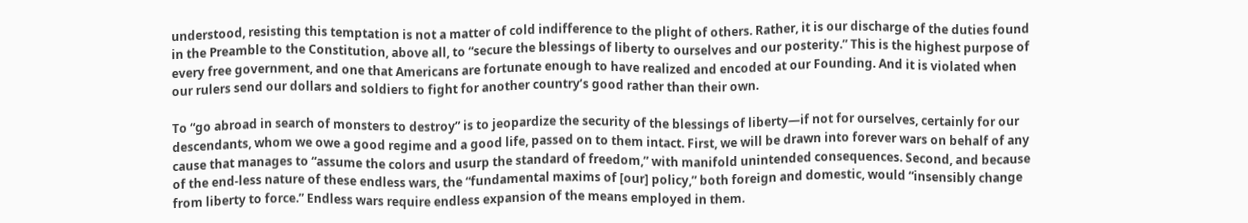understood, resisting this temptation is not a matter of cold indifference to the plight of others. Rather, it is our discharge of the duties found in the Preamble to the Constitution, above all, to “secure the blessings of liberty to ourselves and our posterity.” This is the highest purpose of every free government, and one that Americans are fortunate enough to have realized and encoded at our Founding. And it is violated when our rulers send our dollars and soldiers to fight for another country’s good rather than their own.

To “go abroad in search of monsters to destroy” is to jeopardize the security of the blessings of liberty—if not for ourselves, certainly for our descendants, whom we owe a good regime and a good life, passed on to them intact. First, we will be drawn into forever wars on behalf of any cause that manages to “assume the colors and usurp the standard of freedom,” with manifold unintended consequences. Second, and because of the end-less nature of these endless wars, the “fundamental maxims of [our] policy,” both foreign and domestic, would “insensibly change from liberty to force.” Endless wars require endless expansion of the means employed in them.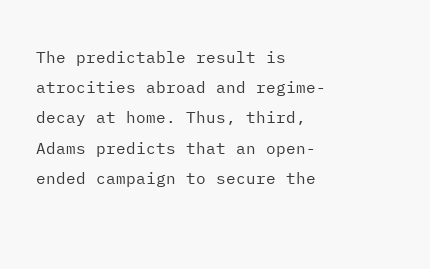The predictable result is atrocities abroad and regime-decay at home. Thus, third, Adams predicts that an open-ended campaign to secure the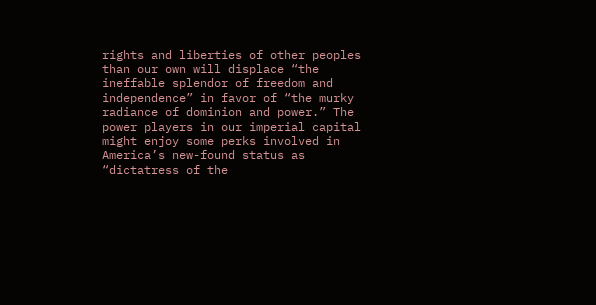rights and liberties of other peoples than our own will displace “the ineffable splendor of freedom and independence” in favor of “the murky radiance of dominion and power.” The power players in our imperial capital might enjoy some perks involved in America’s new-found status as “dictatress of the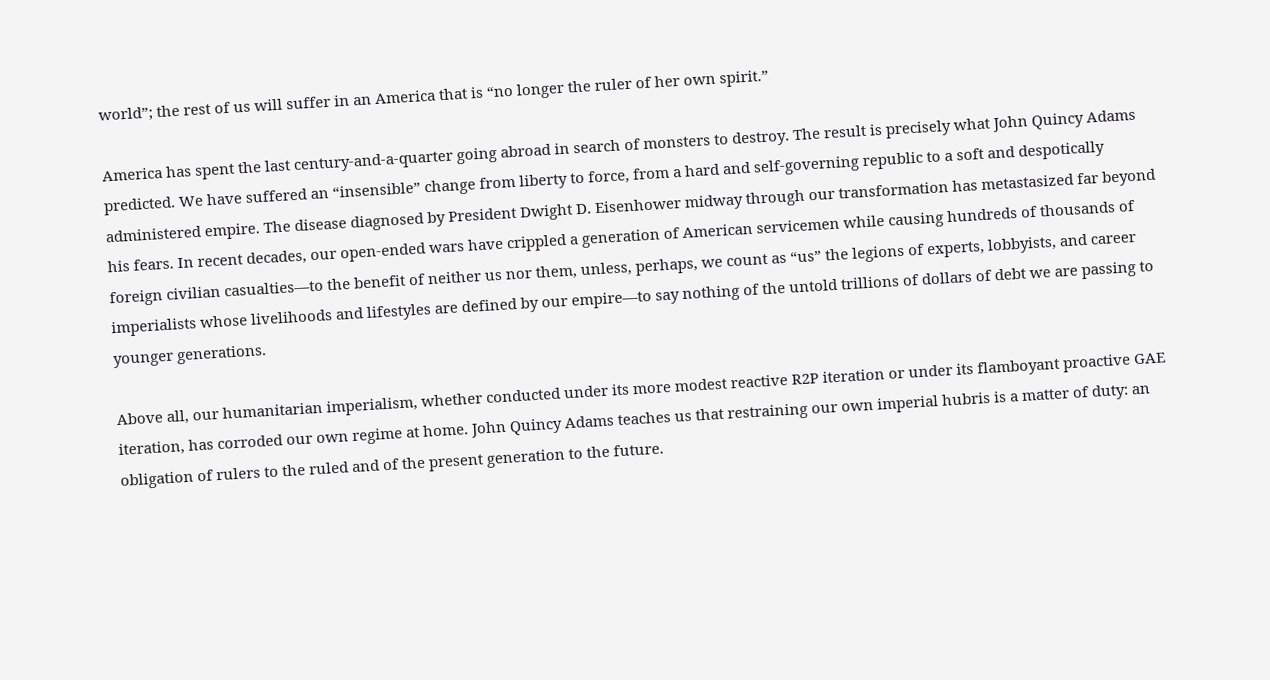world”; the rest of us will suffer in an America that is “no longer the ruler of her own spirit.”

America has spent the last century-and-a-quarter going abroad in search of monsters to destroy. The result is precisely what John Quincy Adams predicted. We have suffered an “insensible” change from liberty to force, from a hard and self-governing republic to a soft and despotically administered empire. The disease diagnosed by President Dwight D. Eisenhower midway through our transformation has metastasized far beyond his fears. In recent decades, our open-ended wars have crippled a generation of American servicemen while causing hundreds of thousands of foreign civilian casualties—to the benefit of neither us nor them, unless, perhaps, we count as “us” the legions of experts, lobbyists, and career imperialists whose livelihoods and lifestyles are defined by our empire—to say nothing of the untold trillions of dollars of debt we are passing to younger generations.

Above all, our humanitarian imperialism, whether conducted under its more modest reactive R2P iteration or under its flamboyant proactive GAE iteration, has corroded our own regime at home. John Quincy Adams teaches us that restraining our own imperial hubris is a matter of duty: an obligation of rulers to the ruled and of the present generation to the future.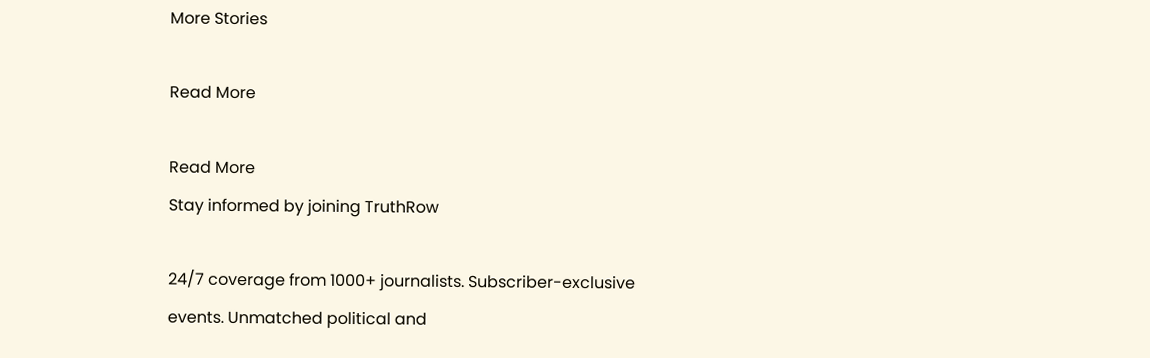More Stories

Read More

Read More
Stay informed by joining TruthRow

24/7 coverage from 1000+ journalists. Subscriber-exclusive events. Unmatched political and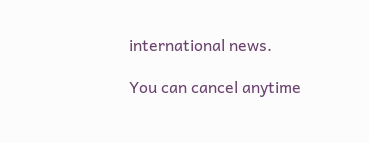international news.

You can cancel anytime